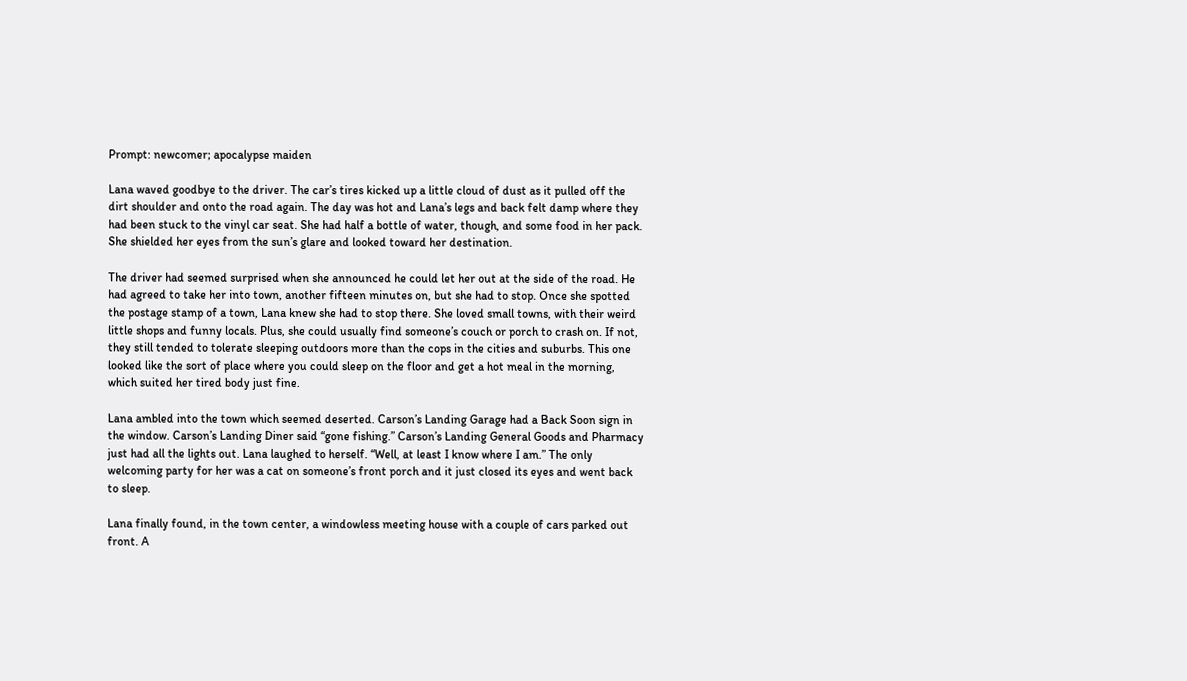Prompt: newcomer; apocalypse maiden

Lana waved goodbye to the driver. The car’s tires kicked up a little cloud of dust as it pulled off the dirt shoulder and onto the road again. The day was hot and Lana’s legs and back felt damp where they had been stuck to the vinyl car seat. She had half a bottle of water, though, and some food in her pack. She shielded her eyes from the sun’s glare and looked toward her destination.

The driver had seemed surprised when she announced he could let her out at the side of the road. He had agreed to take her into town, another fifteen minutes on, but she had to stop. Once she spotted the postage stamp of a town, Lana knew she had to stop there. She loved small towns, with their weird little shops and funny locals. Plus, she could usually find someone’s couch or porch to crash on. If not, they still tended to tolerate sleeping outdoors more than the cops in the cities and suburbs. This one looked like the sort of place where you could sleep on the floor and get a hot meal in the morning, which suited her tired body just fine.

Lana ambled into the town which seemed deserted. Carson’s Landing Garage had a Back Soon sign in the window. Carson’s Landing Diner said “gone fishing.” Carson’s Landing General Goods and Pharmacy just had all the lights out. Lana laughed to herself. “Well, at least I know where I am.” The only welcoming party for her was a cat on someone’s front porch and it just closed its eyes and went back to sleep.

Lana finally found, in the town center, a windowless meeting house with a couple of cars parked out front. A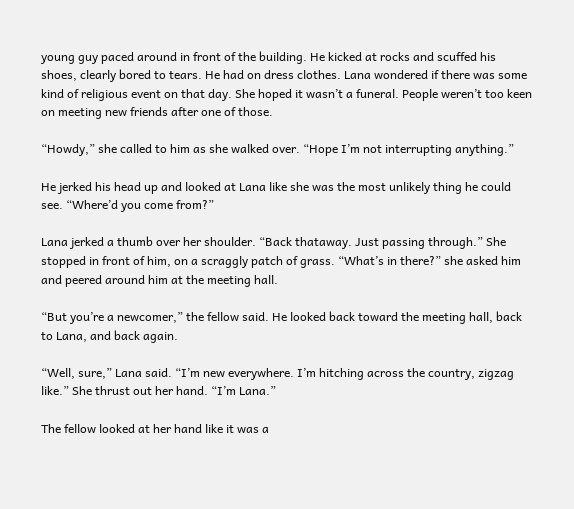young guy paced around in front of the building. He kicked at rocks and scuffed his shoes, clearly bored to tears. He had on dress clothes. Lana wondered if there was some kind of religious event on that day. She hoped it wasn’t a funeral. People weren’t too keen on meeting new friends after one of those.

“Howdy,” she called to him as she walked over. “Hope I’m not interrupting anything.”

He jerked his head up and looked at Lana like she was the most unlikely thing he could see. “Where’d you come from?”

Lana jerked a thumb over her shoulder. “Back thataway. Just passing through.” She stopped in front of him, on a scraggly patch of grass. “What’s in there?” she asked him and peered around him at the meeting hall.

“But you’re a newcomer,” the fellow said. He looked back toward the meeting hall, back to Lana, and back again.

“Well, sure,” Lana said. “I’m new everywhere. I’m hitching across the country, zigzag like.” She thrust out her hand. “I’m Lana.”

The fellow looked at her hand like it was a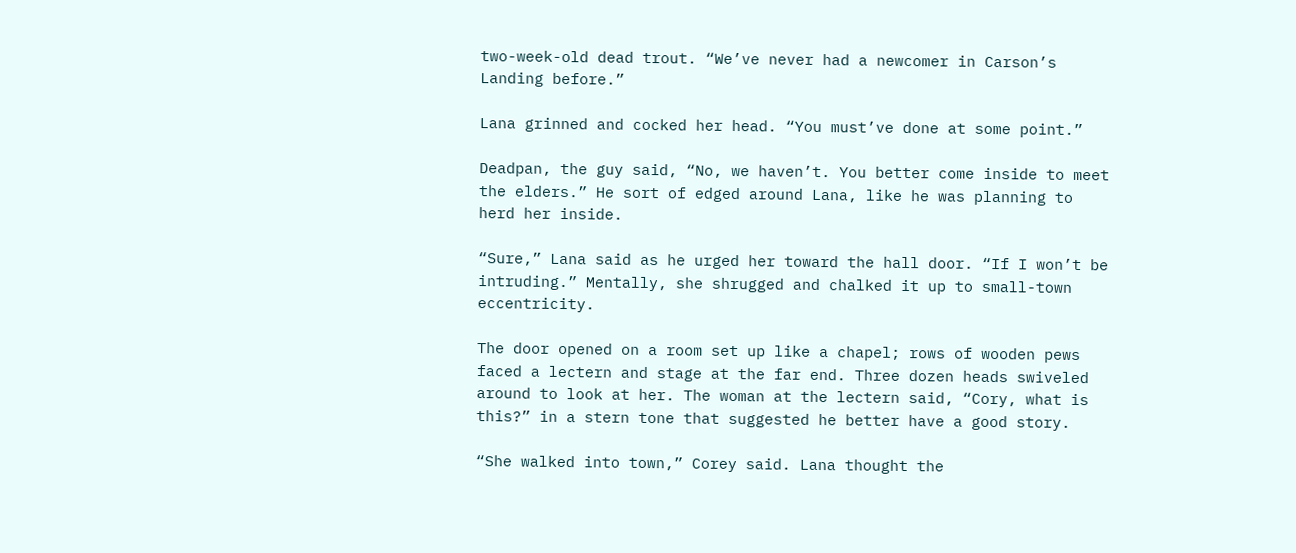two-week-old dead trout. “We’ve never had a newcomer in Carson’s Landing before.”

Lana grinned and cocked her head. “You must’ve done at some point.”

Deadpan, the guy said, “No, we haven’t. You better come inside to meet the elders.” He sort of edged around Lana, like he was planning to herd her inside.

“Sure,” Lana said as he urged her toward the hall door. “If I won’t be intruding.” Mentally, she shrugged and chalked it up to small-town eccentricity.

The door opened on a room set up like a chapel; rows of wooden pews faced a lectern and stage at the far end. Three dozen heads swiveled around to look at her. The woman at the lectern said, “Cory, what is this?” in a stern tone that suggested he better have a good story.

“She walked into town,” Corey said. Lana thought the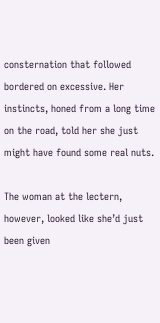consternation that followed bordered on excessive. Her instincts, honed from a long time on the road, told her she just might have found some real nuts.

The woman at the lectern, however, looked like she’d just been given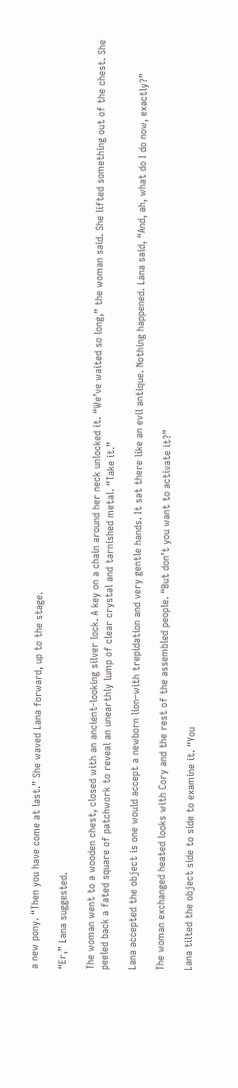a new pony. “Then you have come at last.” She waved Lana forward, up to the stage.

“Er,” Lana suggested.

The woman went to a wooden chest, closed with an ancient-looking silver lock. A key on a chain around her neck unlocked it. “We’ve waited so long,” the woman said. She lifted something out of the chest. She peeled back a fated square of patchwork to reveal an unearthly lump of clear crystal and tarnished metal. “Take it.”

Lana accepted the object is one would accept a newborn lion–with trepidation and very gentle hands. It sat there like an evil antique. Nothing happened. Lana said, “And, ah, what do I do now, exactly?”

The woman exchanged heated looks with Cory and the rest of the assembled people. “But don’t you want to activate it?”

Lana tilted the object side to side to examine it. “You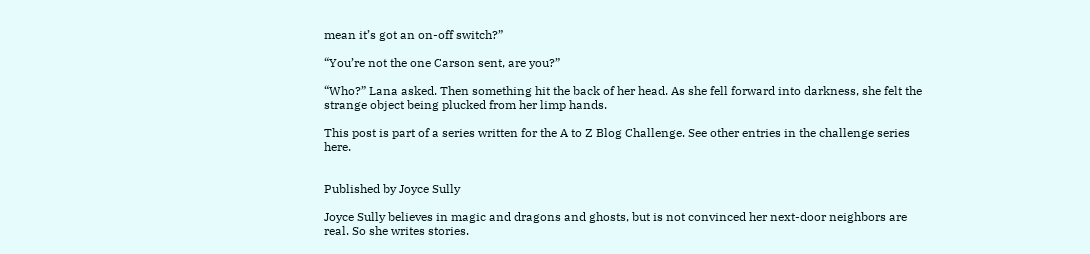mean it’s got an on-off switch?”

“You’re not the one Carson sent, are you?”

“Who?” Lana asked. Then something hit the back of her head. As she fell forward into darkness, she felt the strange object being plucked from her limp hands.

This post is part of a series written for the A to Z Blog Challenge. See other entries in the challenge series here.


Published by Joyce Sully

Joyce Sully believes in magic and dragons and ghosts, but is not convinced her next-door neighbors are real. So she writes stories.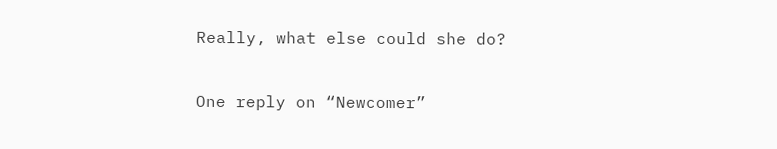Really, what else could she do?

One reply on “Newcomer”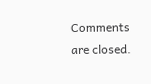Comments are closed.